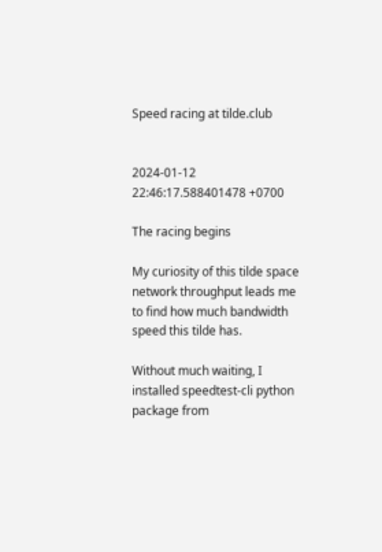Speed racing at tilde.club


2024-01-12 22:46:17.588401478 +0700

The racing begins

My curiosity of this tilde space network throughput leads me to find how much bandwidth speed this tilde has.

Without much waiting, I installed speedtest-cli python package from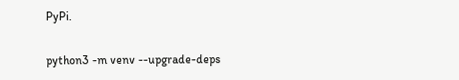PyPi.

python3 -m venv --upgrade-deps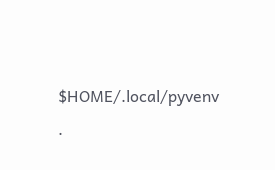$HOME/.local/pyvenv
.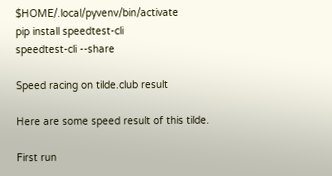$HOME/.local/pyvenv/bin/activate
pip install speedtest-cli
speedtest-cli --share

Speed racing on tilde.club result

Here are some speed result of this tilde.

First run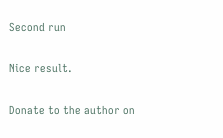Second run

Nice result.

Donate to the author on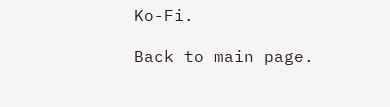Ko-Fi.

Back to main page.